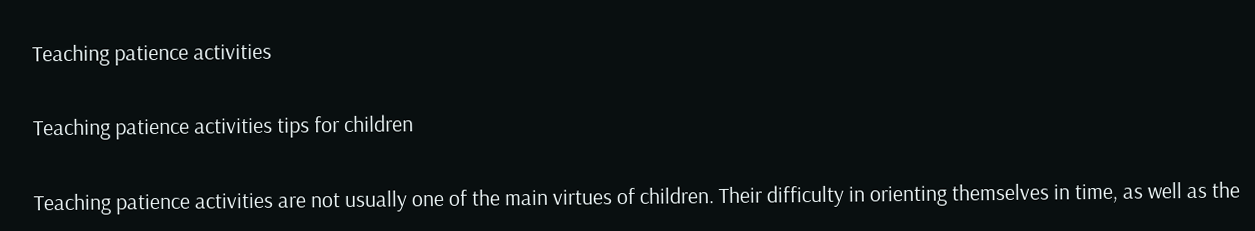Teaching patience activities

Teaching patience activities tips for children

Teaching patience activities are not usually one of the main virtues of children. Their difficulty in orienting themselves in time, as well as the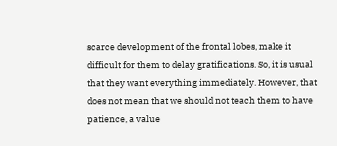scarce development of the frontal lobes, make it difficult for them to delay gratifications. So, it is usual that they want everything immediately. However, that does not mean that we should not teach them to have patience, a value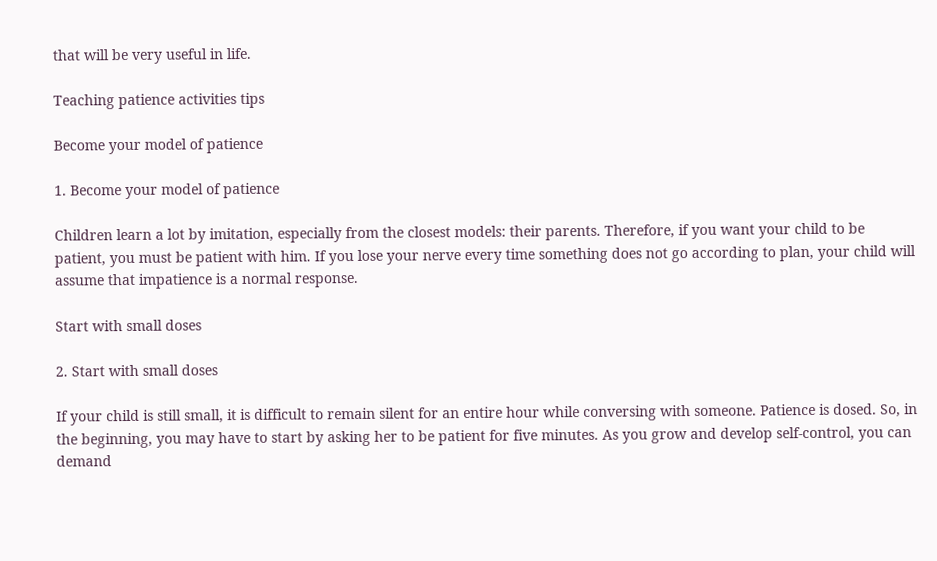that will be very useful in life.

Teaching patience activities tips

Become your model of patience

1. Become your model of patience

Children learn a lot by imitation, especially from the closest models: their parents. Therefore, if you want your child to be patient, you must be patient with him. If you lose your nerve every time something does not go according to plan, your child will assume that impatience is a normal response.

Start with small doses

2. Start with small doses

If your child is still small, it is difficult to remain silent for an entire hour while conversing with someone. Patience is dosed. So, in the beginning, you may have to start by asking her to be patient for five minutes. As you grow and develop self-control, you can demand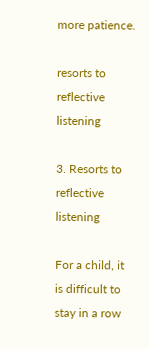more patience.

resorts to reflective listening

3. Resorts to reflective listening

For a child, it is difficult to stay in a row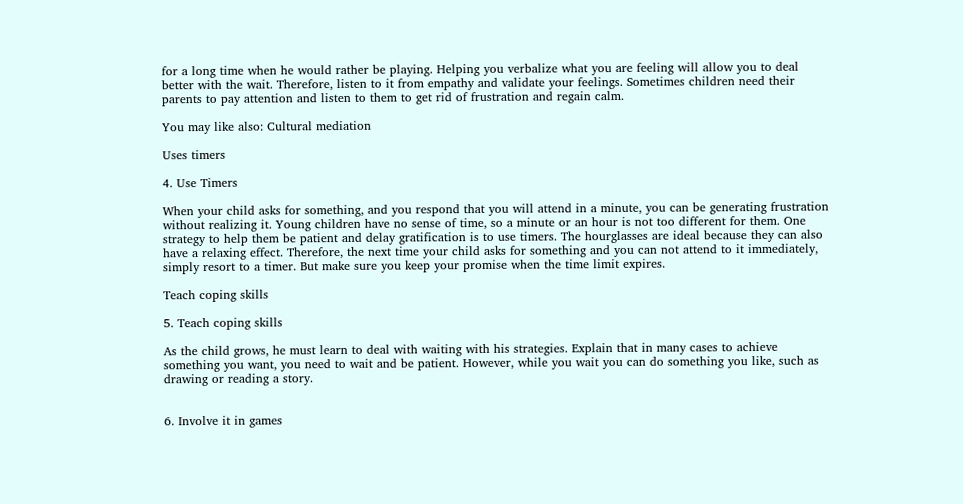for a long time when he would rather be playing. Helping you verbalize what you are feeling will allow you to deal better with the wait. Therefore, listen to it from empathy and validate your feelings. Sometimes children need their parents to pay attention and listen to them to get rid of frustration and regain calm.

You may like also: Cultural mediation

Uses timers

4. Use Timers

When your child asks for something, and you respond that you will attend in a minute, you can be generating frustration without realizing it. Young children have no sense of time, so a minute or an hour is not too different for them. One strategy to help them be patient and delay gratification is to use timers. The hourglasses are ideal because they can also have a relaxing effect. Therefore, the next time your child asks for something and you can not attend to it immediately, simply resort to a timer. But make sure you keep your promise when the time limit expires.

Teach coping skills

5. Teach coping skills

As the child grows, he must learn to deal with waiting with his strategies. Explain that in many cases to achieve something you want, you need to wait and be patient. However, while you wait you can do something you like, such as drawing or reading a story.


6. Involve it in games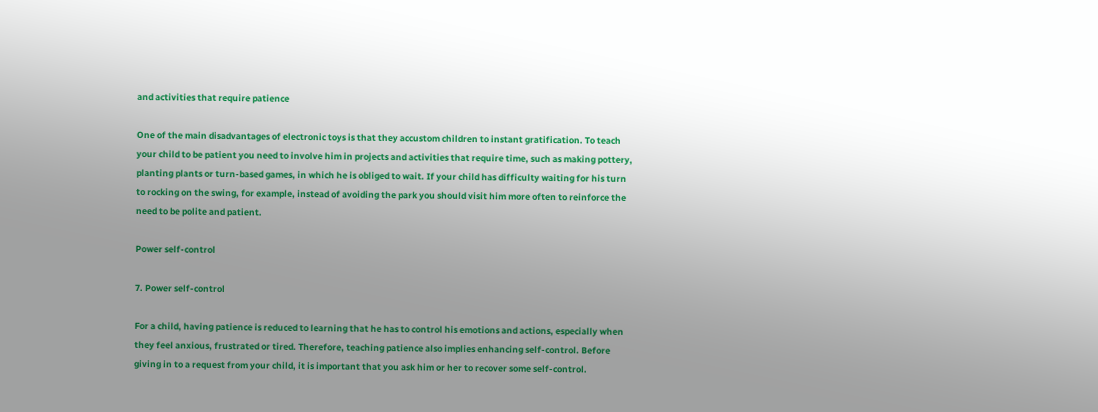and activities that require patience

One of the main disadvantages of electronic toys is that they accustom children to instant gratification. To teach your child to be patient you need to involve him in projects and activities that require time, such as making pottery, planting plants or turn-based games, in which he is obliged to wait. If your child has difficulty waiting for his turn to rocking on the swing, for example, instead of avoiding the park you should visit him more often to reinforce the need to be polite and patient.

Power self-control

7. Power self-control

For a child, having patience is reduced to learning that he has to control his emotions and actions, especially when they feel anxious, frustrated or tired. Therefore, teaching patience also implies enhancing self-control. Before giving in to a request from your child, it is important that you ask him or her to recover some self-control.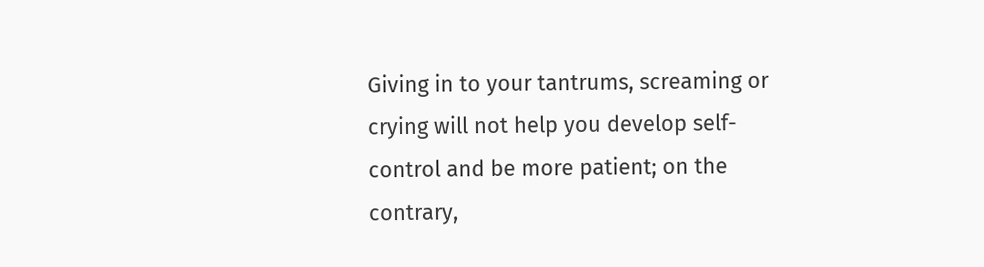Giving in to your tantrums, screaming or crying will not help you develop self-control and be more patient; on the contrary,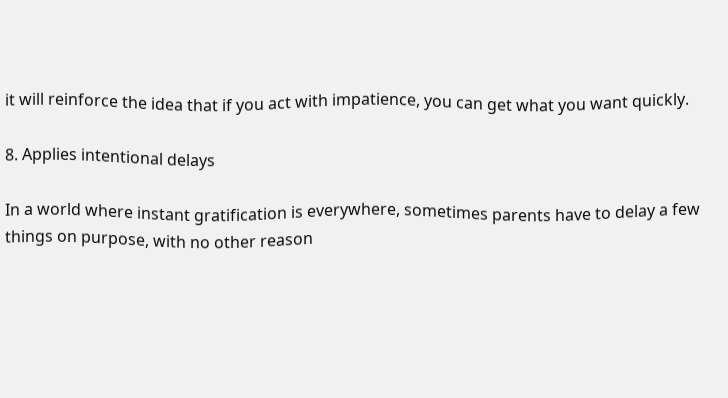it will reinforce the idea that if you act with impatience, you can get what you want quickly.

8. Applies intentional delays

In a world where instant gratification is everywhere, sometimes parents have to delay a few things on purpose, with no other reason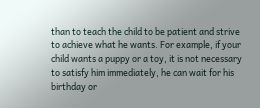than to teach the child to be patient and strive to achieve what he wants. For example, if your child wants a puppy or a toy, it is not necessary to satisfy him immediately, he can wait for his birthday or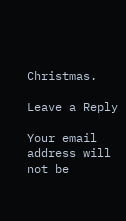Christmas.

Leave a Reply

Your email address will not be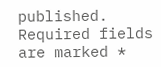published. Required fields are marked *